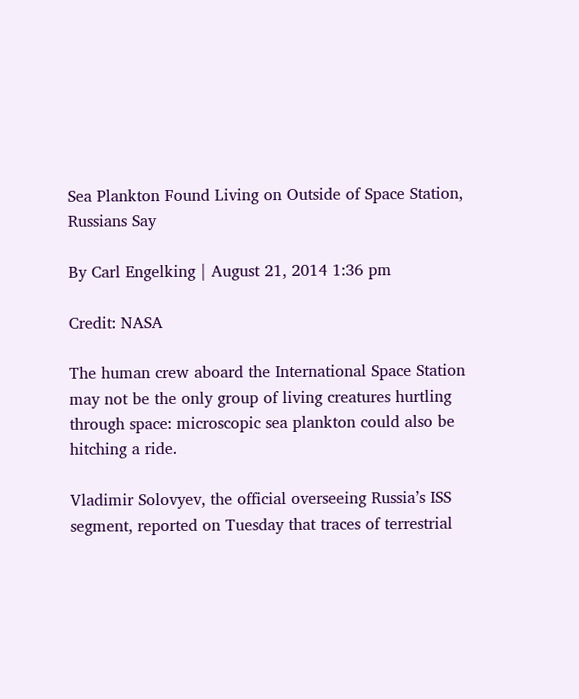Sea Plankton Found Living on Outside of Space Station, Russians Say

By Carl Engelking | August 21, 2014 1:36 pm

Credit: NASA

The human crew aboard the International Space Station may not be the only group of living creatures hurtling through space: microscopic sea plankton could also be hitching a ride.

Vladimir Solovyev, the official overseeing Russia’s ISS segment, reported on Tuesday that traces of terrestrial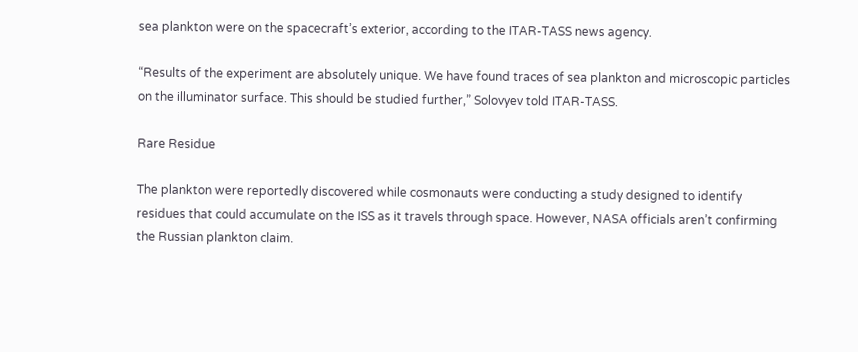sea plankton were on the spacecraft’s exterior, according to the ITAR-TASS news agency.

“Results of the experiment are absolutely unique. We have found traces of sea plankton and microscopic particles on the illuminator surface. This should be studied further,” Solovyev told ITAR-TASS.

Rare Residue

The plankton were reportedly discovered while cosmonauts were conducting a study designed to identify residues that could accumulate on the ISS as it travels through space. However, NASA officials aren’t confirming the Russian plankton claim.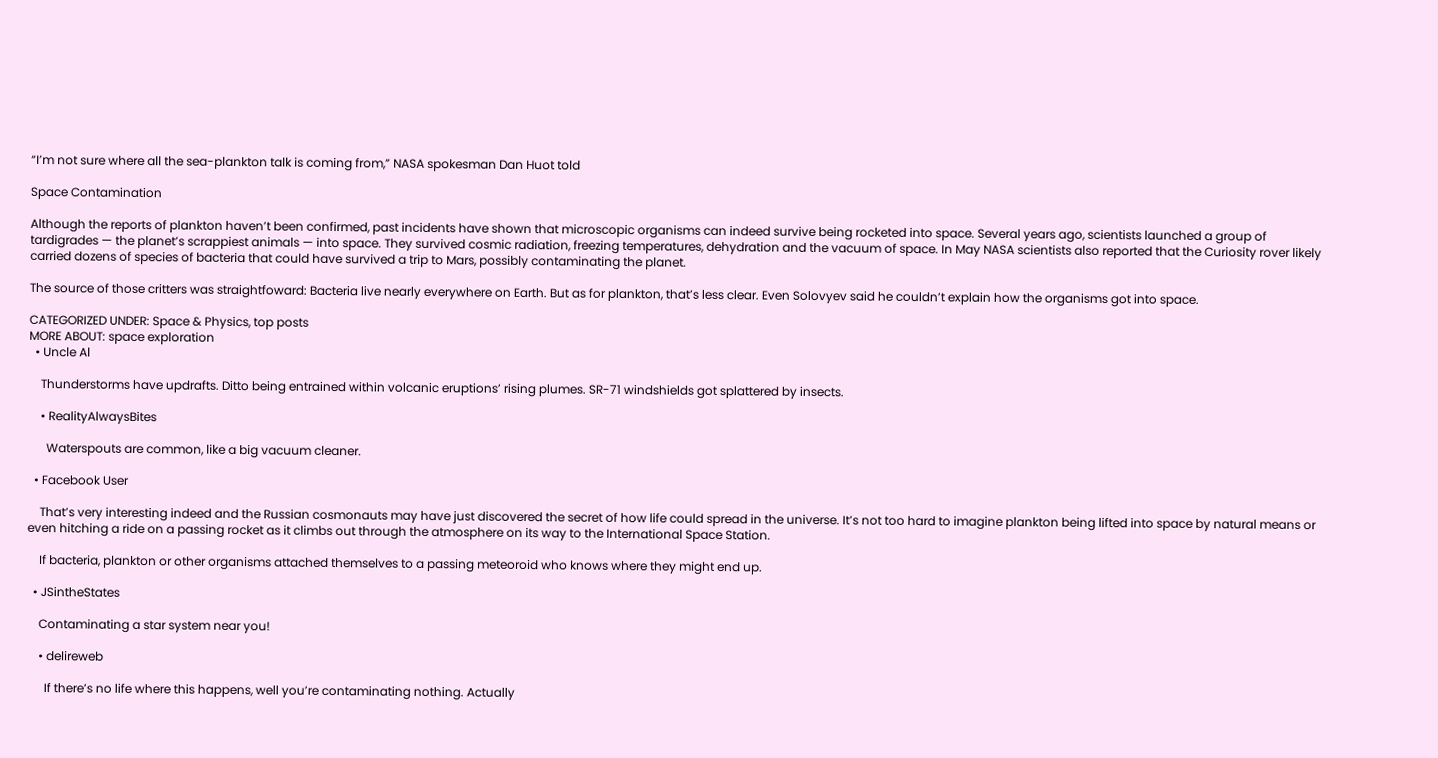“I’m not sure where all the sea-plankton talk is coming from,” NASA spokesman Dan Huot told

Space Contamination

Although the reports of plankton haven’t been confirmed, past incidents have shown that microscopic organisms can indeed survive being rocketed into space. Several years ago, scientists launched a group of tardigrades — the planet’s scrappiest animals — into space. They survived cosmic radiation, freezing temperatures, dehydration and the vacuum of space. In May NASA scientists also reported that the Curiosity rover likely carried dozens of species of bacteria that could have survived a trip to Mars, possibly contaminating the planet.

The source of those critters was straightfoward: Bacteria live nearly everywhere on Earth. But as for plankton, that’s less clear. Even Solovyev said he couldn’t explain how the organisms got into space.

CATEGORIZED UNDER: Space & Physics, top posts
MORE ABOUT: space exploration
  • Uncle Al

    Thunderstorms have updrafts. Ditto being entrained within volcanic eruptions’ rising plumes. SR-71 windshields got splattered by insects.

    • RealityAlwaysBites

      Waterspouts are common, like a big vacuum cleaner.

  • Facebook User

    That’s very interesting indeed and the Russian cosmonauts may have just discovered the secret of how life could spread in the universe. It’s not too hard to imagine plankton being lifted into space by natural means or even hitching a ride on a passing rocket as it climbs out through the atmosphere on its way to the International Space Station.

    If bacteria, plankton or other organisms attached themselves to a passing meteoroid who knows where they might end up.

  • JSintheStates

    Contaminating a star system near you!

    • delireweb

      If there’s no life where this happens, well you’re contaminating nothing. Actually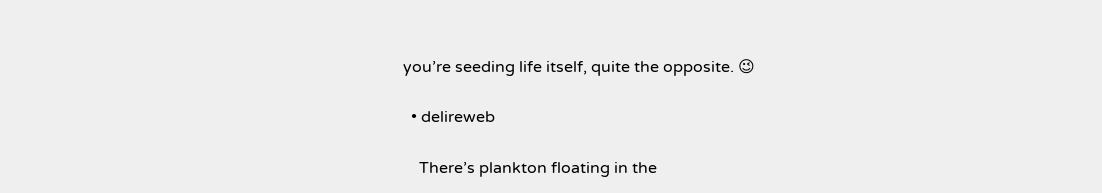you’re seeding life itself, quite the opposite. 😉

  • delireweb

    There’s plankton floating in the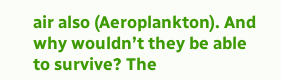air also (Aeroplankton). And why wouldn’t they be able to survive? The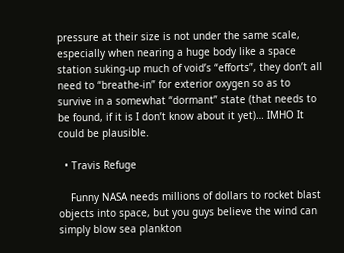pressure at their size is not under the same scale, especially when nearing a huge body like a space station suking-up much of void’s “efforts”, they don’t all need to “breathe-in” for exterior oxygen so as to survive in a somewhat “dormant” state (that needs to be found, if it is I don’t know about it yet)… IMHO It could be plausible.

  • Travis Refuge

    Funny NASA needs millions of dollars to rocket blast objects into space, but you guys believe the wind can simply blow sea plankton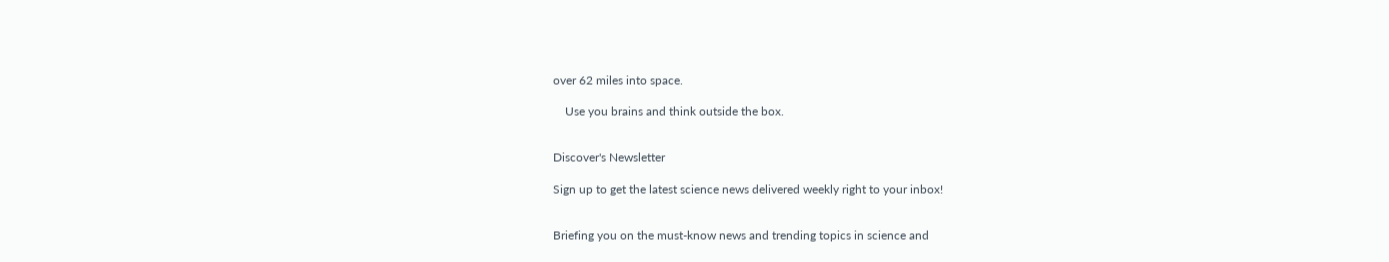over 62 miles into space.

    Use you brains and think outside the box.


Discover's Newsletter

Sign up to get the latest science news delivered weekly right to your inbox!


Briefing you on the must-know news and trending topics in science and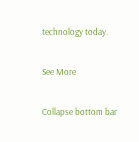technology today.

See More

Collapse bottom bar